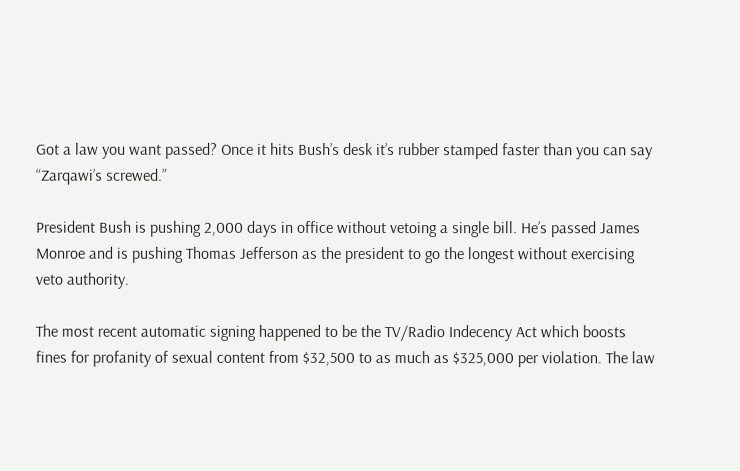Got a law you want passed? Once it hits Bush’s desk it’s rubber stamped faster than you can say “Zarqawi’s screwed.”

President Bush is pushing 2,000 days in office without vetoing a single bill. He’s passed James Monroe and is pushing Thomas Jefferson as the president to go the longest without exercising veto authority.

The most recent automatic signing happened to be the TV/Radio Indecency Act which boosts fines for profanity of sexual content from $32,500 to as much as $325,000 per violation. The law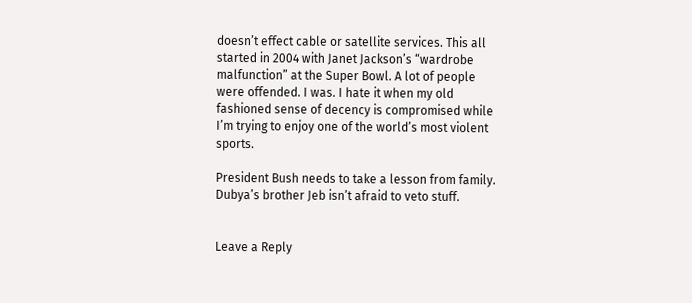doesn’t effect cable or satellite services. This all started in 2004 with Janet Jackson’s “wardrobe malfunction” at the Super Bowl. A lot of people were offended. I was. I hate it when my old fashioned sense of decency is compromised while I’m trying to enjoy one of the world’s most violent sports.

President Bush needs to take a lesson from family. Dubya’s brother Jeb isn’t afraid to veto stuff.


Leave a Reply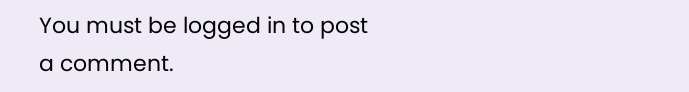You must be logged in to post a comment.